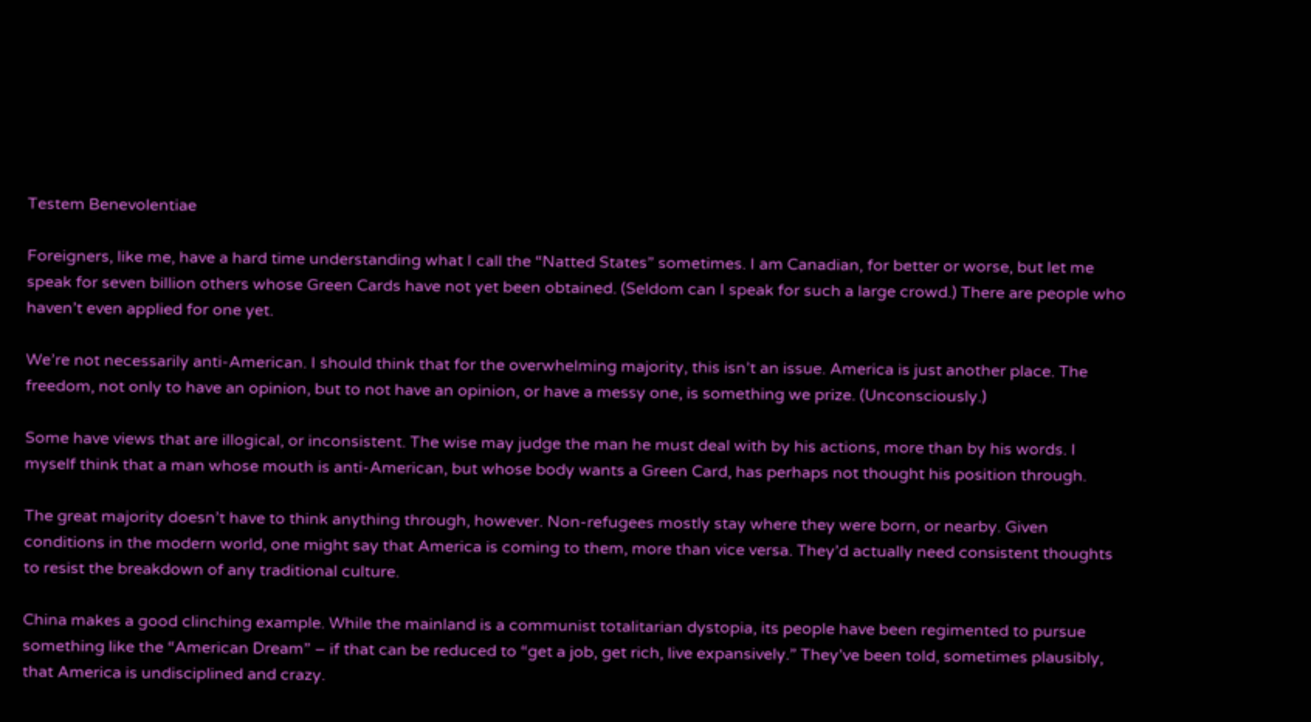Testem Benevolentiae

Foreigners, like me, have a hard time understanding what I call the “Natted States” sometimes. I am Canadian, for better or worse, but let me speak for seven billion others whose Green Cards have not yet been obtained. (Seldom can I speak for such a large crowd.) There are people who haven’t even applied for one yet.

We’re not necessarily anti-American. I should think that for the overwhelming majority, this isn’t an issue. America is just another place. The freedom, not only to have an opinion, but to not have an opinion, or have a messy one, is something we prize. (Unconsciously.)

Some have views that are illogical, or inconsistent. The wise may judge the man he must deal with by his actions, more than by his words. I myself think that a man whose mouth is anti-American, but whose body wants a Green Card, has perhaps not thought his position through.

The great majority doesn’t have to think anything through, however. Non-refugees mostly stay where they were born, or nearby. Given conditions in the modern world, one might say that America is coming to them, more than vice versa. They’d actually need consistent thoughts to resist the breakdown of any traditional culture.

China makes a good clinching example. While the mainland is a communist totalitarian dystopia, its people have been regimented to pursue something like the “American Dream” – if that can be reduced to “get a job, get rich, live expansively.” They’ve been told, sometimes plausibly, that America is undisciplined and crazy.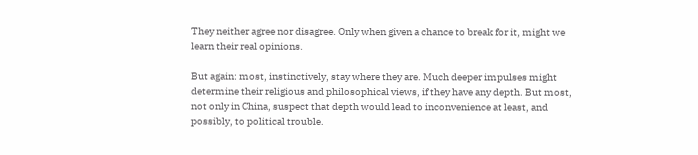They neither agree nor disagree. Only when given a chance to break for it, might we learn their real opinions.

But again: most, instinctively, stay where they are. Much deeper impulses might determine their religious and philosophical views, if they have any depth. But most, not only in China, suspect that depth would lead to inconvenience at least, and possibly, to political trouble.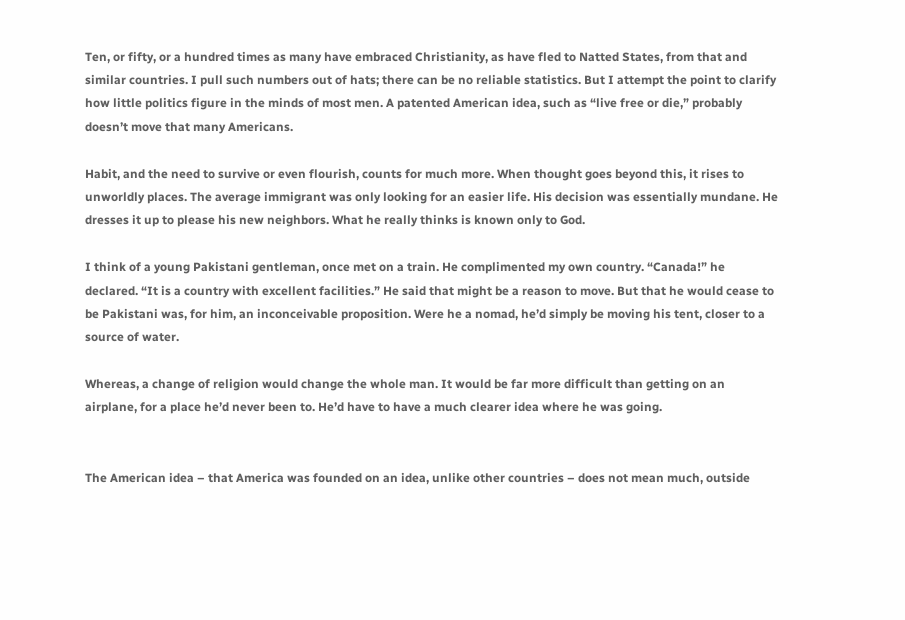Ten, or fifty, or a hundred times as many have embraced Christianity, as have fled to Natted States, from that and similar countries. I pull such numbers out of hats; there can be no reliable statistics. But I attempt the point to clarify how little politics figure in the minds of most men. A patented American idea, such as “live free or die,” probably doesn’t move that many Americans.

Habit, and the need to survive or even flourish, counts for much more. When thought goes beyond this, it rises to unworldly places. The average immigrant was only looking for an easier life. His decision was essentially mundane. He dresses it up to please his new neighbors. What he really thinks is known only to God.

I think of a young Pakistani gentleman, once met on a train. He complimented my own country. “Canada!” he declared. “It is a country with excellent facilities.” He said that might be a reason to move. But that he would cease to be Pakistani was, for him, an inconceivable proposition. Were he a nomad, he’d simply be moving his tent, closer to a source of water.

Whereas, a change of religion would change the whole man. It would be far more difficult than getting on an airplane, for a place he’d never been to. He’d have to have a much clearer idea where he was going.


The American idea – that America was founded on an idea, unlike other countries – does not mean much, outside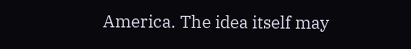America. The idea itself may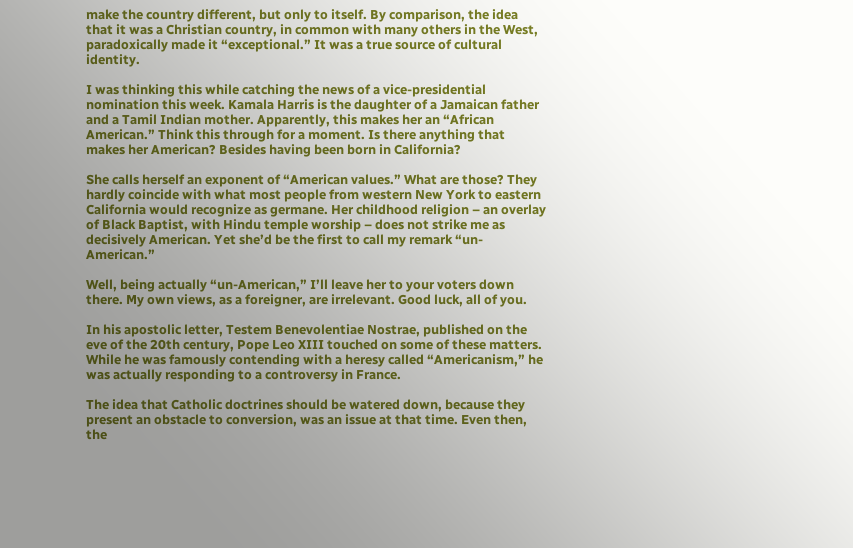make the country different, but only to itself. By comparison, the idea that it was a Christian country, in common with many others in the West, paradoxically made it “exceptional.” It was a true source of cultural identity.

I was thinking this while catching the news of a vice-presidential nomination this week. Kamala Harris is the daughter of a Jamaican father and a Tamil Indian mother. Apparently, this makes her an “African American.” Think this through for a moment. Is there anything that makes her American? Besides having been born in California?

She calls herself an exponent of “American values.” What are those? They hardly coincide with what most people from western New York to eastern California would recognize as germane. Her childhood religion – an overlay of Black Baptist, with Hindu temple worship – does not strike me as decisively American. Yet she’d be the first to call my remark “un-American.”

Well, being actually “un-American,” I’ll leave her to your voters down there. My own views, as a foreigner, are irrelevant. Good luck, all of you.

In his apostolic letter, Testem Benevolentiae Nostrae, published on the eve of the 20th century, Pope Leo XIII touched on some of these matters. While he was famously contending with a heresy called “Americanism,” he was actually responding to a controversy in France.

The idea that Catholic doctrines should be watered down, because they present an obstacle to conversion, was an issue at that time. Even then, the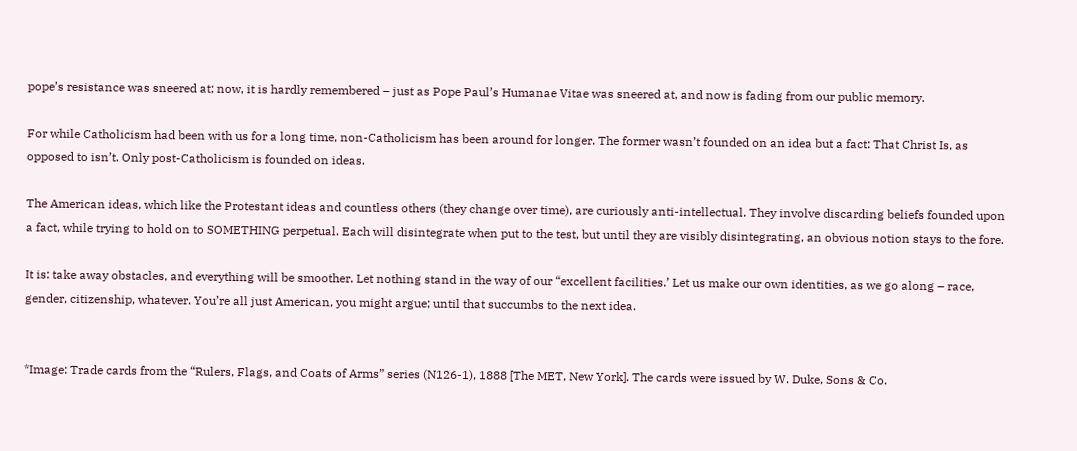pope’s resistance was sneered at; now, it is hardly remembered – just as Pope Paul’s Humanae Vitae was sneered at, and now is fading from our public memory.

For while Catholicism had been with us for a long time, non-Catholicism has been around for longer. The former wasn’t founded on an idea but a fact: That Christ Is, as opposed to isn’t. Only post-Catholicism is founded on ideas.

The American ideas, which like the Protestant ideas and countless others (they change over time), are curiously anti-intellectual. They involve discarding beliefs founded upon a fact, while trying to hold on to SOMETHING perpetual. Each will disintegrate when put to the test, but until they are visibly disintegrating, an obvious notion stays to the fore.

It is: take away obstacles, and everything will be smoother. Let nothing stand in the way of our “excellent facilities.’ Let us make our own identities, as we go along – race, gender, citizenship, whatever. You’re all just American, you might argue; until that succumbs to the next idea.


*Image: Trade cards from the “Rulers, Flags, and Coats of Arms” series (N126-1), 1888 [The MET, New York]. The cards were issued by W. Duke, Sons & Co.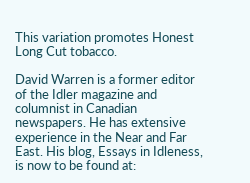This variation promotes Honest Long Cut tobacco.

David Warren is a former editor of the Idler magazine and columnist in Canadian newspapers. He has extensive experience in the Near and Far East. His blog, Essays in Idleness, is now to be found at: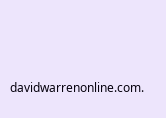davidwarrenonline.com.